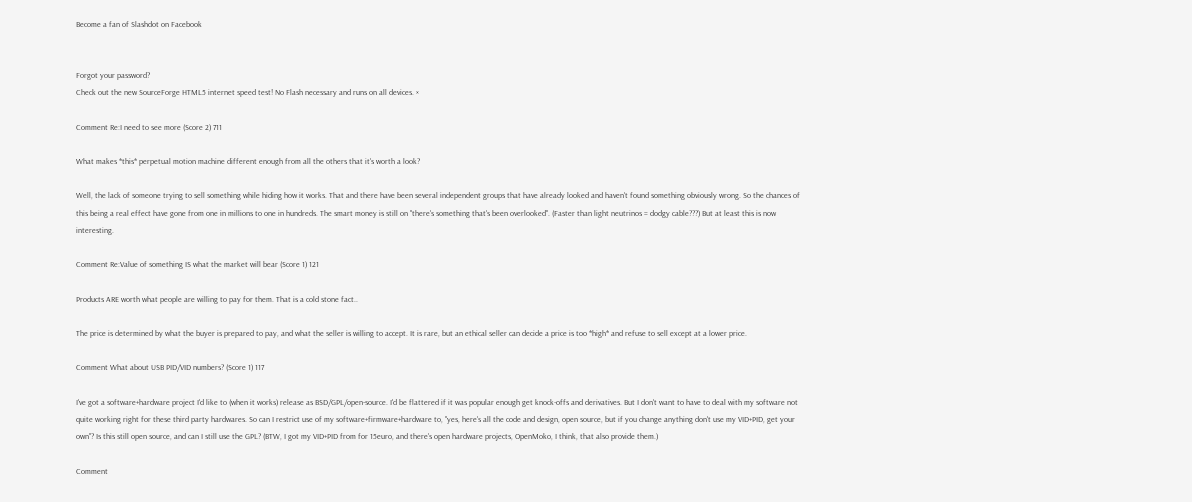Become a fan of Slashdot on Facebook


Forgot your password?
Check out the new SourceForge HTML5 internet speed test! No Flash necessary and runs on all devices. ×

Comment Re:I need to see more (Score 2) 711

What makes *this* perpetual motion machine different enough from all the others that it's worth a look?

Well, the lack of someone trying to sell something while hiding how it works. That and there have been several independent groups that have already looked and haven't found something obviously wrong. So the chances of this being a real effect have gone from one in millions to one in hundreds. The smart money is still on "there's something that's been overlooked". (Faster than light neutrinos = dodgy cable???) But at least this is now interesting.

Comment Re:Value of something IS what the market will bear (Score 1) 121

Products ARE worth what people are willing to pay for them. That is a cold stone fact..

The price is determined by what the buyer is prepared to pay, and what the seller is willing to accept. It is rare, but an ethical seller can decide a price is too *high* and refuse to sell except at a lower price.

Comment What about USB PID/VID numbers? (Score 1) 117

I've got a software+hardware project I'd like to (when it works) release as BSD/GPL/open-source. I'd be flattered if it was popular enough get knock-offs and derivatives. But I don't want to have to deal with my software not quite working right for these third party hardwares. So can I restrict use of my software+firmware+hardware to, "yes, here's all the code and design, open source, but if you change anything don't use my VID+PID, get your own"? Is this still open source, and can I still use the GPL? (BTW, I got my VID+PID from for 15euro, and there's open hardware projects, OpenMoko, I think, that also provide them.)

Comment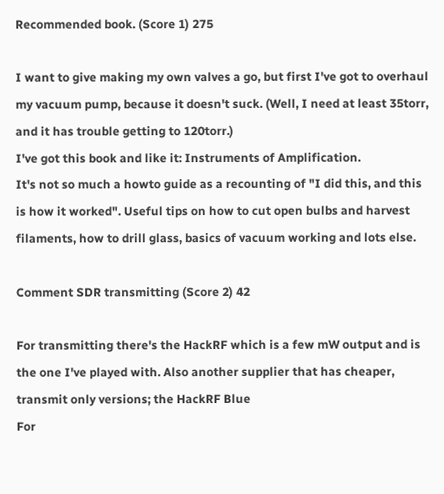Recommended book. (Score 1) 275

I want to give making my own valves a go, but first I've got to overhaul my vacuum pump, because it doesn't suck. (Well, I need at least 35torr, and it has trouble getting to 120torr.)
I've got this book and like it: Instruments of Amplification.
It's not so much a howto guide as a recounting of "I did this, and this is how it worked". Useful tips on how to cut open bulbs and harvest filaments, how to drill glass, basics of vacuum working and lots else.

Comment SDR transmitting (Score 2) 42

For transmitting there's the HackRF which is a few mW output and is the one I've played with. Also another supplier that has cheaper, transmit only versions; the HackRF Blue
For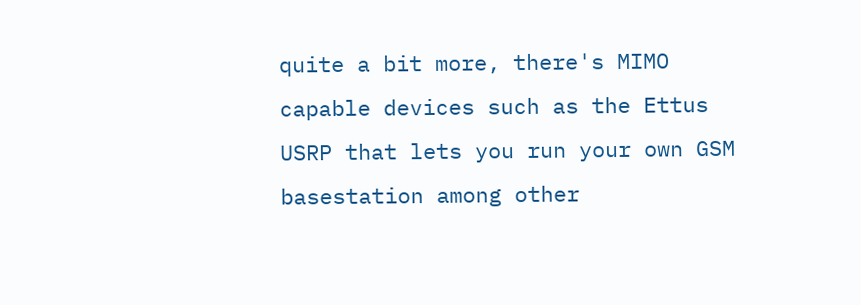quite a bit more, there's MIMO capable devices such as the Ettus USRP that lets you run your own GSM basestation among other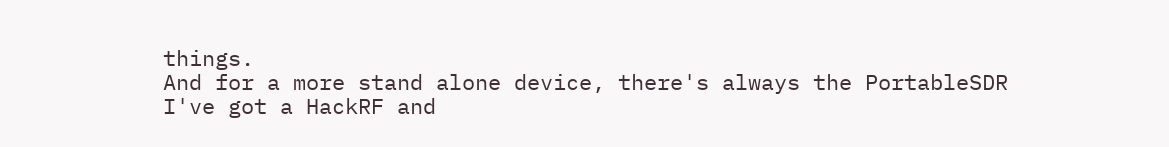things.
And for a more stand alone device, there's always the PortableSDR
I've got a HackRF and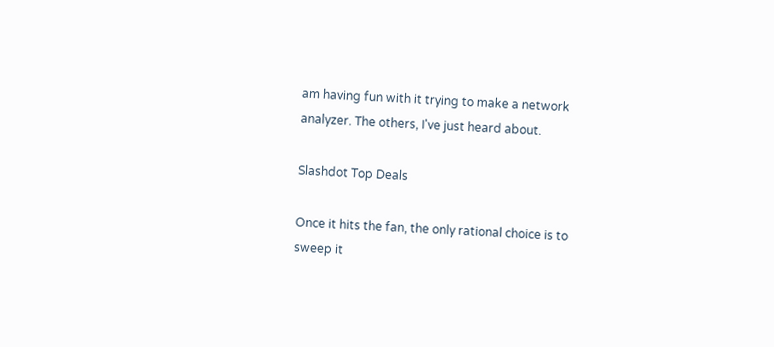am having fun with it trying to make a network analyzer. The others, I've just heard about.

Slashdot Top Deals

Once it hits the fan, the only rational choice is to sweep it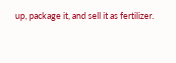up, package it, and sell it as fertilizer.